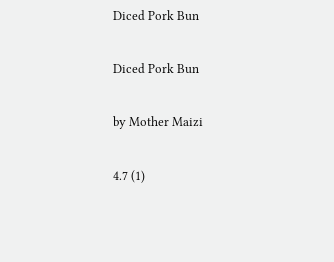Diced Pork Bun

Diced Pork Bun

by Mother Maizi

4.7 (1)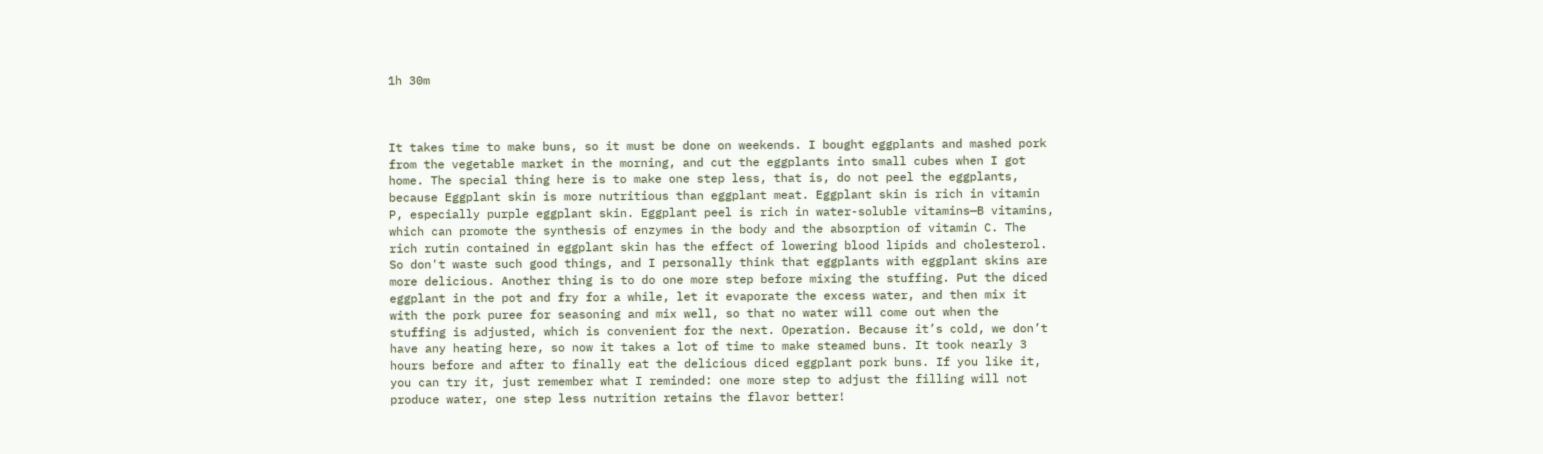1h 30m



It takes time to make buns, so it must be done on weekends. I bought eggplants and mashed pork from the vegetable market in the morning, and cut the eggplants into small cubes when I got home. The special thing here is to make one step less, that is, do not peel the eggplants, because Eggplant skin is more nutritious than eggplant meat. Eggplant skin is rich in vitamin P, especially purple eggplant skin. Eggplant peel is rich in water-soluble vitamins—B vitamins, which can promote the synthesis of enzymes in the body and the absorption of vitamin C. The rich rutin contained in eggplant skin has the effect of lowering blood lipids and cholesterol. So don't waste such good things, and I personally think that eggplants with eggplant skins are more delicious. Another thing is to do one more step before mixing the stuffing. Put the diced eggplant in the pot and fry for a while, let it evaporate the excess water, and then mix it with the pork puree for seasoning and mix well, so that no water will come out when the stuffing is adjusted, which is convenient for the next. Operation. Because it’s cold, we don’t have any heating here, so now it takes a lot of time to make steamed buns. It took nearly 3 hours before and after to finally eat the delicious diced eggplant pork buns. If you like it, you can try it, just remember what I reminded: one more step to adjust the filling will not produce water, one step less nutrition retains the flavor better!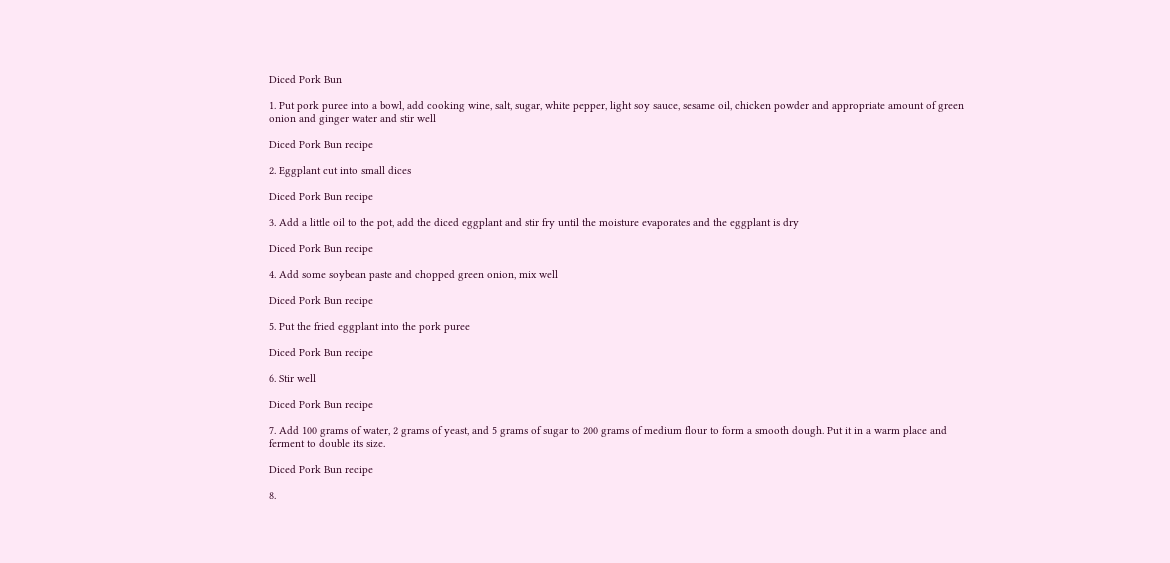Diced Pork Bun

1. Put pork puree into a bowl, add cooking wine, salt, sugar, white pepper, light soy sauce, sesame oil, chicken powder and appropriate amount of green onion and ginger water and stir well

Diced Pork Bun recipe

2. Eggplant cut into small dices

Diced Pork Bun recipe

3. Add a little oil to the pot, add the diced eggplant and stir fry until the moisture evaporates and the eggplant is dry

Diced Pork Bun recipe

4. Add some soybean paste and chopped green onion, mix well

Diced Pork Bun recipe

5. Put the fried eggplant into the pork puree

Diced Pork Bun recipe

6. Stir well

Diced Pork Bun recipe

7. Add 100 grams of water, 2 grams of yeast, and 5 grams of sugar to 200 grams of medium flour to form a smooth dough. Put it in a warm place and ferment to double its size.

Diced Pork Bun recipe

8.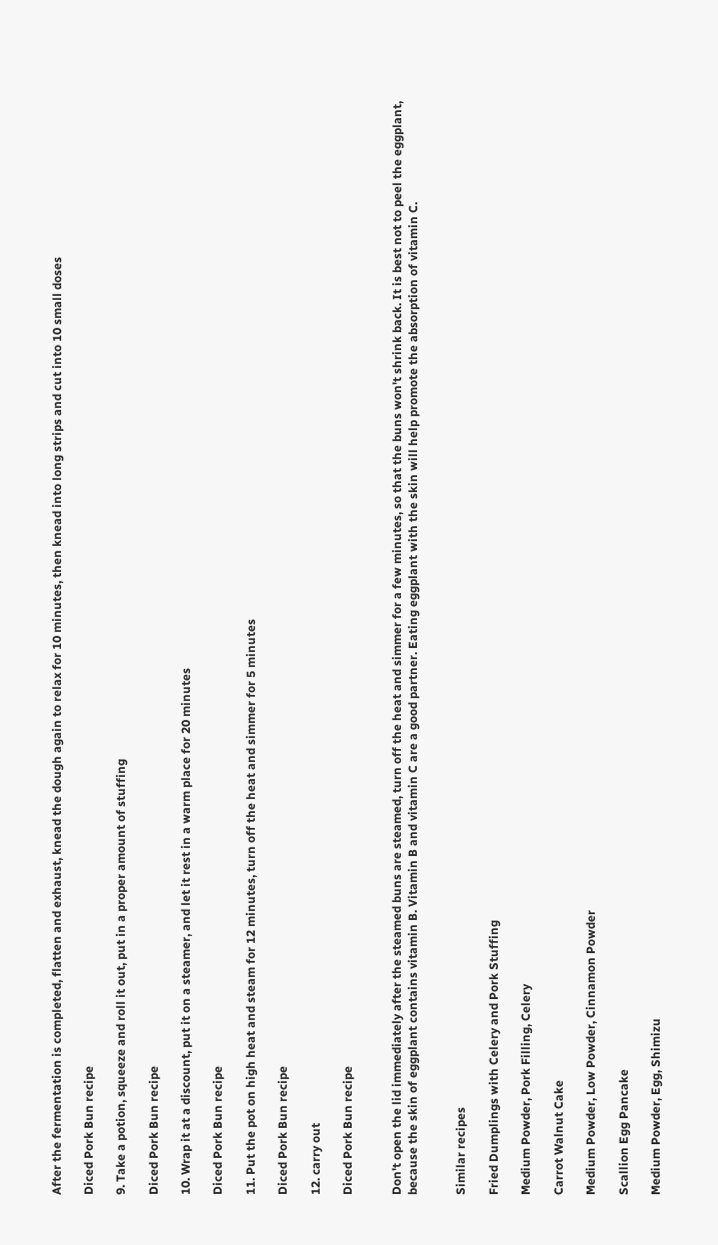After the fermentation is completed, flatten and exhaust, knead the dough again to relax for 10 minutes, then knead into long strips and cut into 10 small doses

Diced Pork Bun recipe

9. Take a potion, squeeze and roll it out, put in a proper amount of stuffing

Diced Pork Bun recipe

10. Wrap it at a discount, put it on a steamer, and let it rest in a warm place for 20 minutes

Diced Pork Bun recipe

11. Put the pot on high heat and steam for 12 minutes, turn off the heat and simmer for 5 minutes

Diced Pork Bun recipe

12. carry out

Diced Pork Bun recipe


Don't open the lid immediately after the steamed buns are steamed, turn off the heat and simmer for a few minutes, so that the buns won't shrink back. It is best not to peel the eggplant, because the skin of eggplant contains vitamin B. Vitamin B and vitamin C are a good partner. Eating eggplant with the skin will help promote the absorption of vitamin C.


Similar recipes

Fried Dumplings with Celery and Pork Stuffing

Medium Powder, Pork Filling, Celery

Carrot Walnut Cake

Medium Powder, Low Powder, Cinnamon Powder

Scallion Egg Pancake

Medium Powder, Egg, Shimizu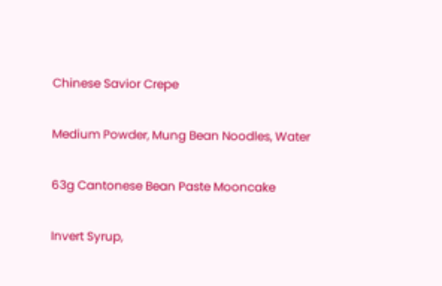Chinese Savior Crepe

Medium Powder, Mung Bean Noodles, Water

63g Cantonese Bean Paste Mooncake

Invert Syrup,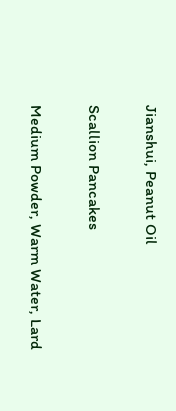Jianshui, Peanut Oil

Scallion Pancakes

Medium Powder, Warm Water, Lard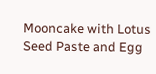Mooncake with Lotus Seed Paste and Egg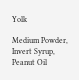Yolk

Medium Powder, Invert Syrup, Peanut Oil